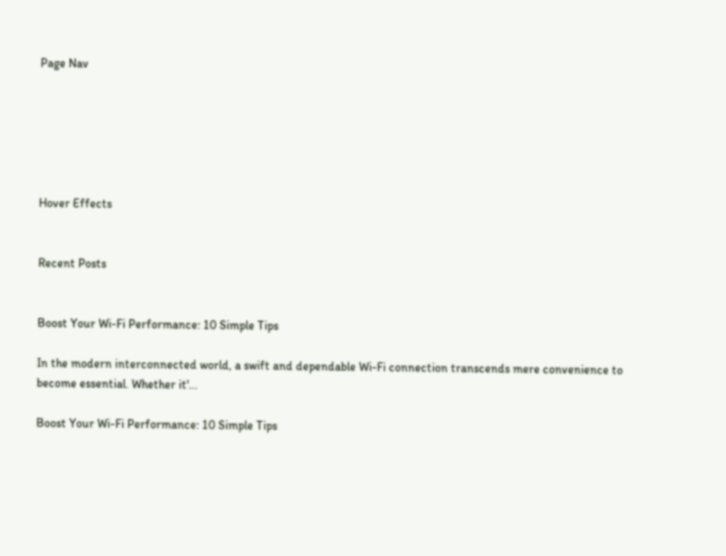Page Nav






Hover Effects


Recent Posts


Boost Your Wi-Fi Performance: 10 Simple Tips

In the modern interconnected world, a swift and dependable Wi-Fi connection transcends mere convenience to become essential. Whether it'...

Boost Your Wi-Fi Performance: 10 Simple Tips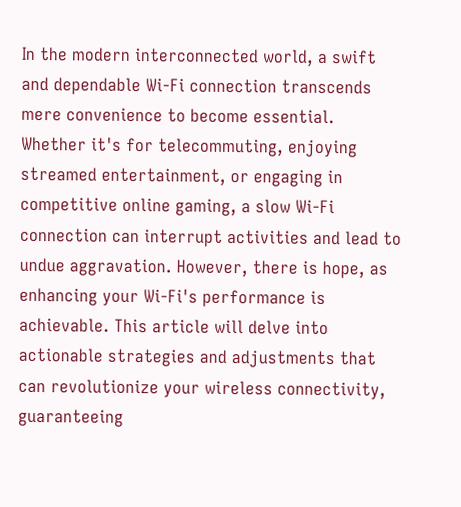In the modern interconnected world, a swift and dependable Wi-Fi connection transcends mere convenience to become essential. Whether it's for telecommuting, enjoying streamed entertainment, or engaging in competitive online gaming, a slow Wi-Fi connection can interrupt activities and lead to undue aggravation. However, there is hope, as enhancing your Wi-Fi's performance is achievable. This article will delve into actionable strategies and adjustments that can revolutionize your wireless connectivity, guaranteeing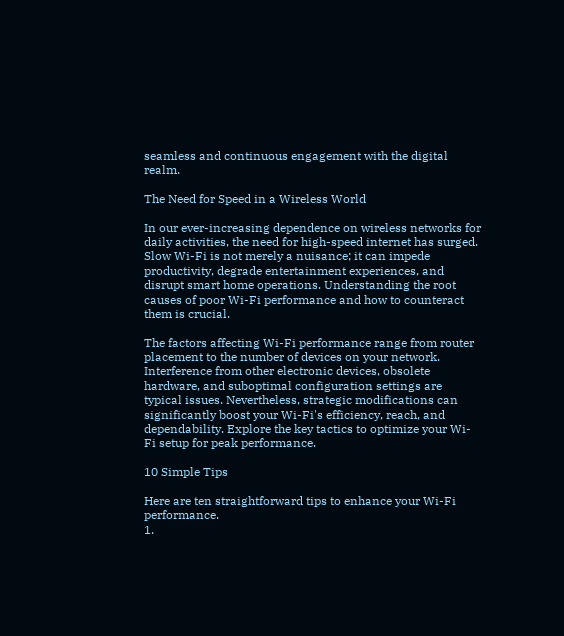seamless and continuous engagement with the digital realm.

The Need for Speed in a Wireless World

In our ever-increasing dependence on wireless networks for daily activities, the need for high-speed internet has surged. Slow Wi-Fi is not merely a nuisance; it can impede productivity, degrade entertainment experiences, and disrupt smart home operations. Understanding the root causes of poor Wi-Fi performance and how to counteract them is crucial.

The factors affecting Wi-Fi performance range from router placement to the number of devices on your network. Interference from other electronic devices, obsolete hardware, and suboptimal configuration settings are typical issues. Nevertheless, strategic modifications can significantly boost your Wi-Fi's efficiency, reach, and dependability. Explore the key tactics to optimize your Wi-Fi setup for peak performance.

10 Simple Tips

Here are ten straightforward tips to enhance your Wi-Fi performance.
1.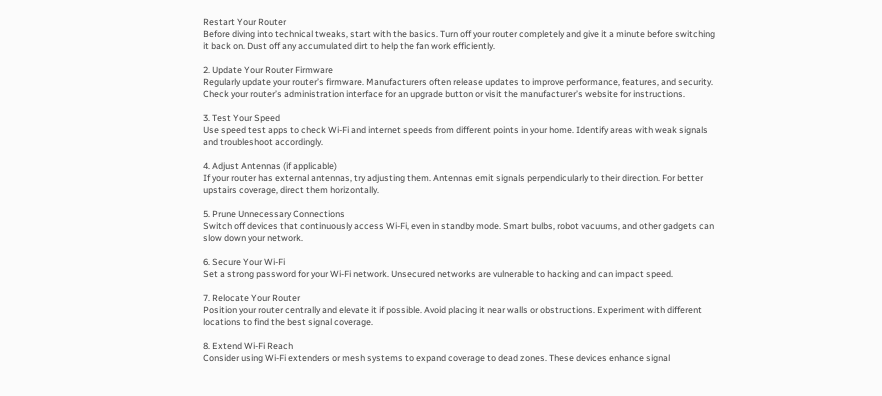Restart Your Router
Before diving into technical tweaks, start with the basics. Turn off your router completely and give it a minute before switching it back on. Dust off any accumulated dirt to help the fan work efficiently.

2. Update Your Router Firmware
Regularly update your router’s firmware. Manufacturers often release updates to improve performance, features, and security. Check your router’s administration interface for an upgrade button or visit the manufacturer’s website for instructions.

3. Test Your Speed
Use speed test apps to check Wi-Fi and internet speeds from different points in your home. Identify areas with weak signals and troubleshoot accordingly.

4. Adjust Antennas (if applicable)
If your router has external antennas, try adjusting them. Antennas emit signals perpendicularly to their direction. For better upstairs coverage, direct them horizontally.

5. Prune Unnecessary Connections
Switch off devices that continuously access Wi-Fi, even in standby mode. Smart bulbs, robot vacuums, and other gadgets can slow down your network.

6. Secure Your Wi-Fi
Set a strong password for your Wi-Fi network. Unsecured networks are vulnerable to hacking and can impact speed.

7. Relocate Your Router
Position your router centrally and elevate it if possible. Avoid placing it near walls or obstructions. Experiment with different locations to find the best signal coverage.

8. Extend Wi-Fi Reach
Consider using Wi-Fi extenders or mesh systems to expand coverage to dead zones. These devices enhance signal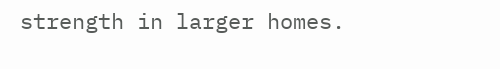strength in larger homes.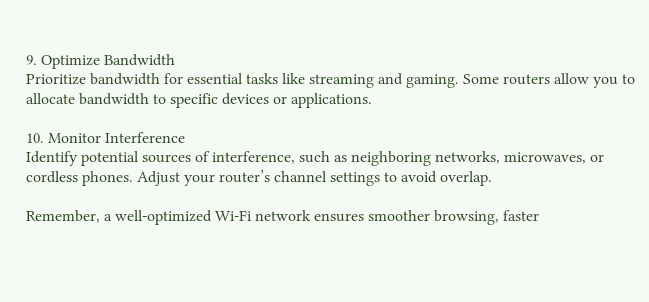9. Optimize Bandwidth
Prioritize bandwidth for essential tasks like streaming and gaming. Some routers allow you to allocate bandwidth to specific devices or applications.

10. Monitor Interference
Identify potential sources of interference, such as neighboring networks, microwaves, or cordless phones. Adjust your router’s channel settings to avoid overlap.

Remember, a well-optimized Wi-Fi network ensures smoother browsing, faster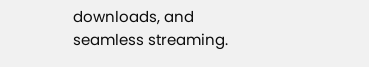downloads, and seamless streaming.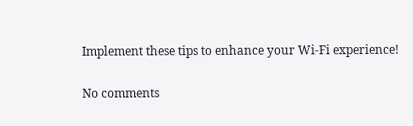Implement these tips to enhance your Wi-Fi experience!

No comments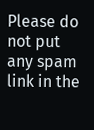Please do not put any spam link in the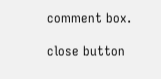comment box.

close button